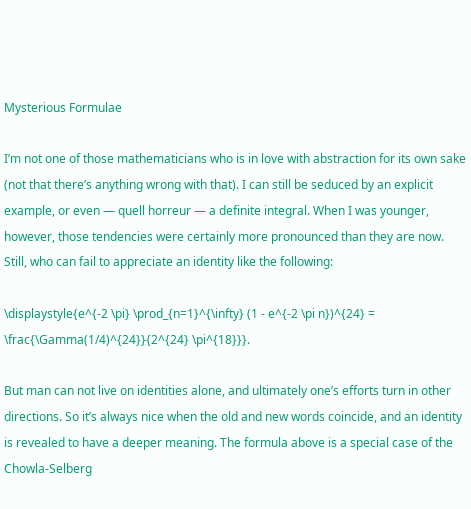Mysterious Formulae

I’m not one of those mathematicians who is in love with abstraction for its own sake (not that there’s anything wrong with that). I can still be seduced by an explicit example, or even — quell horreur — a definite integral. When I was younger, however, those tendencies were certainly more pronounced than they are now. Still, who can fail to appreciate an identity like the following:

\displaystyle{e^{-2 \pi} \prod_{n=1}^{\infty} (1 - e^{-2 \pi n})^{24} = \frac{\Gamma(1/4)^{24}}{2^{24} \pi^{18}}}.

But man can not live on identities alone, and ultimately one’s efforts turn in other directions. So it’s always nice when the old and new words coincide, and an identity is revealed to have a deeper meaning. The formula above is a special case of the Chowla-Selberg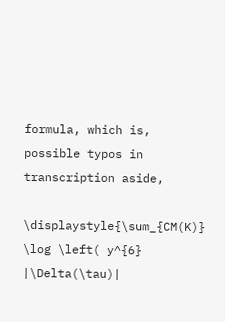formula, which is, possible typos in transcription aside,

\displaystyle{\sum_{CM(K)} \log \left( y^{6} |\Delta(\tau)|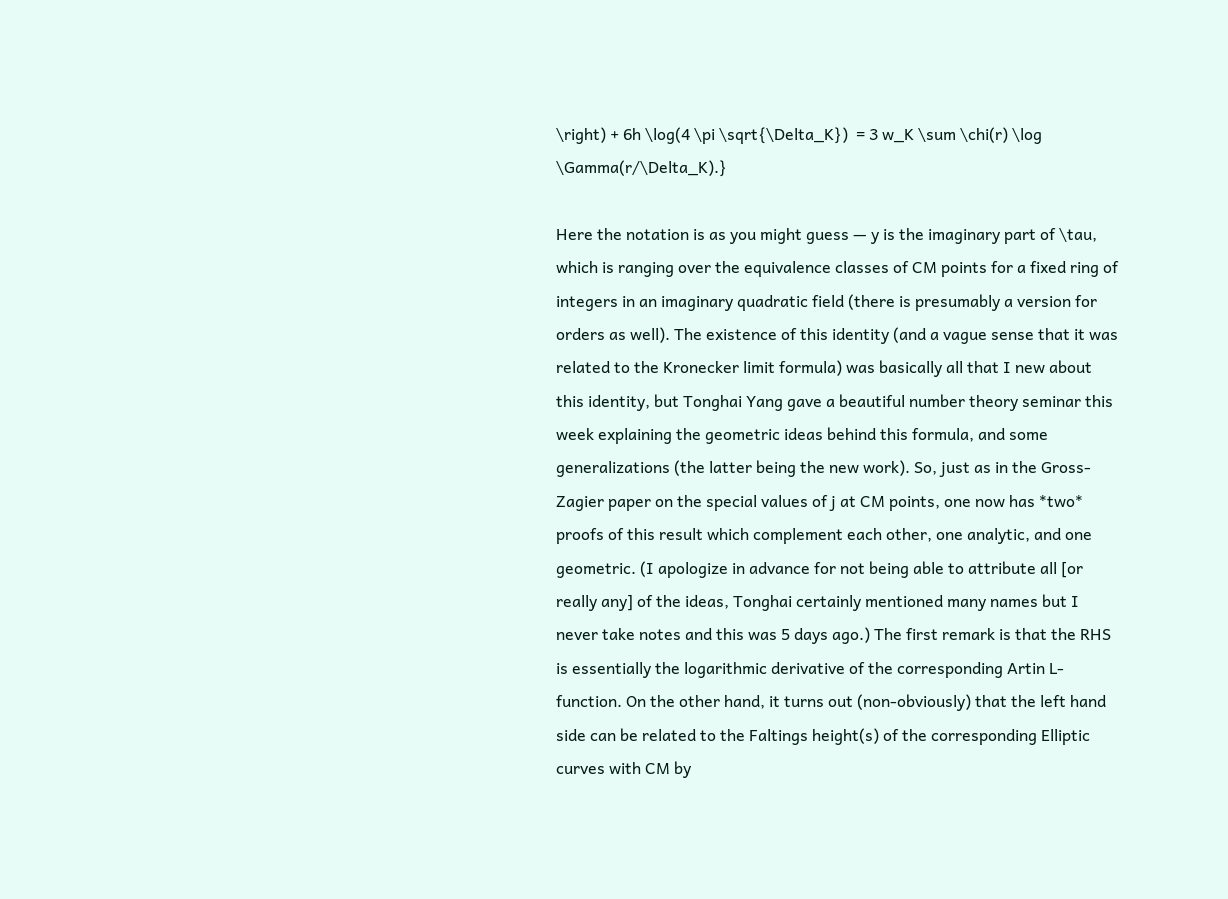\right) + 6h \log(4 \pi \sqrt{\Delta_K})  = 3 w_K \sum \chi(r) \log \Gamma(r/\Delta_K).}

Here the notation is as you might guess — y is the imaginary part of \tau, which is ranging over the equivalence classes of CM points for a fixed ring of integers in an imaginary quadratic field (there is presumably a version for orders as well). The existence of this identity (and a vague sense that it was related to the Kronecker limit formula) was basically all that I new about this identity, but Tonghai Yang gave a beautiful number theory seminar this week explaining the geometric ideas behind this formula, and some generalizations (the latter being the new work). So, just as in the Gross-Zagier paper on the special values of j at CM points, one now has *two* proofs of this result which complement each other, one analytic, and one geometric. (I apologize in advance for not being able to attribute all [or really any] of the ideas, Tonghai certainly mentioned many names but I never take notes and this was 5 days ago.) The first remark is that the RHS is essentially the logarithmic derivative of the corresponding Artin L-function. On the other hand, it turns out (non-obviously) that the left hand side can be related to the Faltings height(s) of the corresponding Elliptic curves with CM by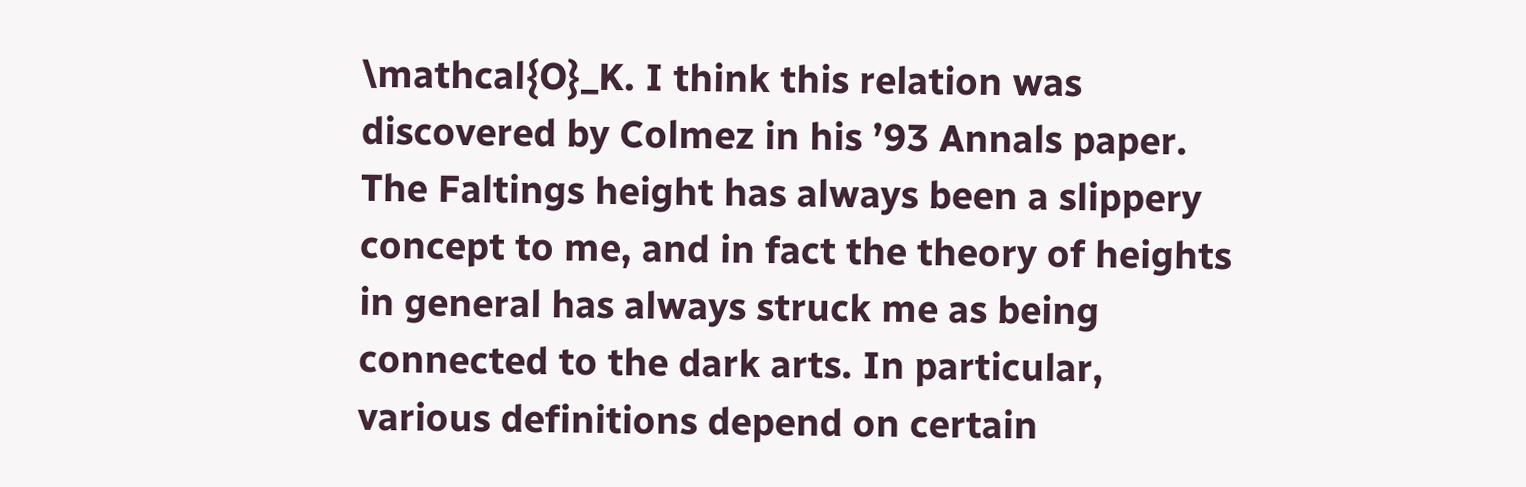\mathcal{O}_K. I think this relation was discovered by Colmez in his ’93 Annals paper. The Faltings height has always been a slippery concept to me, and in fact the theory of heights in general has always struck me as being connected to the dark arts. In particular, various definitions depend on certain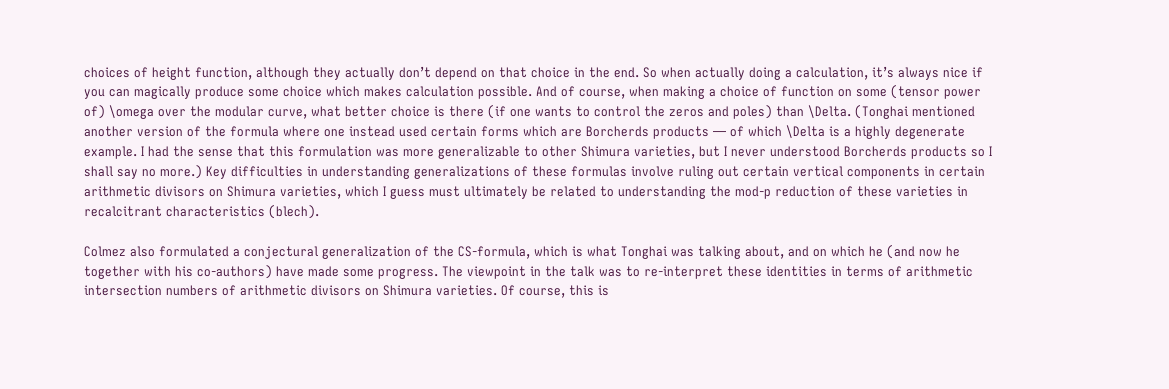choices of height function, although they actually don’t depend on that choice in the end. So when actually doing a calculation, it’s always nice if you can magically produce some choice which makes calculation possible. And of course, when making a choice of function on some (tensor power of) \omega over the modular curve, what better choice is there (if one wants to control the zeros and poles) than \Delta. (Tonghai mentioned another version of the formula where one instead used certain forms which are Borcherds products — of which \Delta is a highly degenerate example. I had the sense that this formulation was more generalizable to other Shimura varieties, but I never understood Borcherds products so I shall say no more.) Key difficulties in understanding generalizations of these formulas involve ruling out certain vertical components in certain arithmetic divisors on Shimura varieties, which I guess must ultimately be related to understanding the mod-p reduction of these varieties in recalcitrant characteristics (blech).

Colmez also formulated a conjectural generalization of the CS-formula, which is what Tonghai was talking about, and on which he (and now he together with his co-authors) have made some progress. The viewpoint in the talk was to re-interpret these identities in terms of arithmetic intersection numbers of arithmetic divisors on Shimura varieties. Of course, this is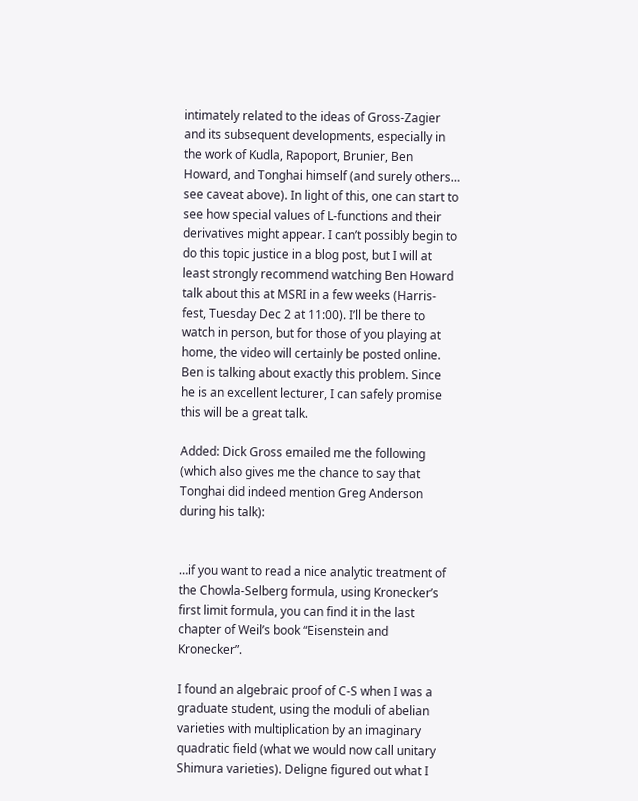intimately related to the ideas of Gross-Zagier and its subsequent developments, especially in the work of Kudla, Rapoport, Brunier, Ben Howard, and Tonghai himself (and surely others… see caveat above). In light of this, one can start to see how special values of L-functions and their derivatives might appear. I can’t possibly begin to do this topic justice in a blog post, but I will at least strongly recommend watching Ben Howard talk about this at MSRI in a few weeks (Harris-fest, Tuesday Dec 2 at 11:00). I’ll be there to watch in person, but for those of you playing at home, the video will certainly be posted online. Ben is talking about exactly this problem. Since he is an excellent lecturer, I can safely promise this will be a great talk.

Added: Dick Gross emailed me the following (which also gives me the chance to say that Tonghai did indeed mention Greg Anderson during his talk):


…if you want to read a nice analytic treatment of the Chowla-Selberg formula, using Kronecker’s first limit formula, you can find it in the last chapter of Weil’s book “Eisenstein and Kronecker”.

I found an algebraic proof of C-S when I was a graduate student, using the moduli of abelian varieties with multiplication by an imaginary quadratic field (what we would now call unitary Shimura varieties). Deligne figured out what I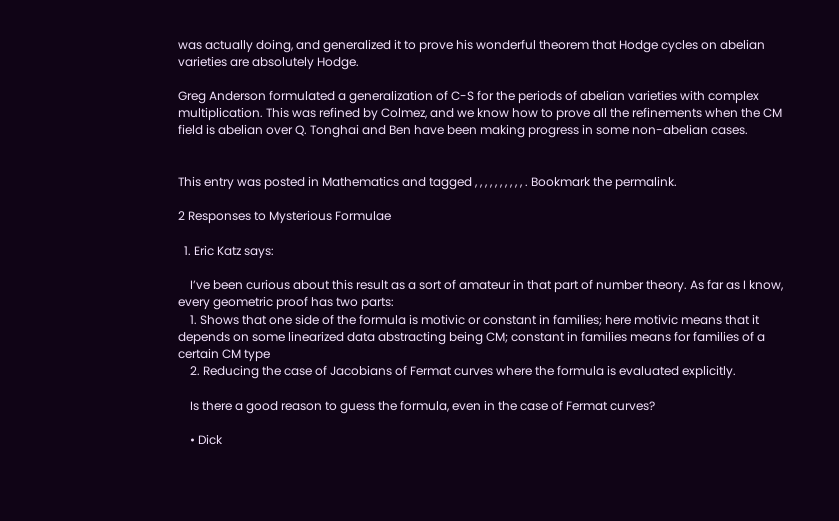was actually doing, and generalized it to prove his wonderful theorem that Hodge cycles on abelian varieties are absolutely Hodge.

Greg Anderson formulated a generalization of C-S for the periods of abelian varieties with complex multiplication. This was refined by Colmez, and we know how to prove all the refinements when the CM field is abelian over Q. Tonghai and Ben have been making progress in some non-abelian cases.


This entry was posted in Mathematics and tagged , , , , , , , , , , . Bookmark the permalink.

2 Responses to Mysterious Formulae

  1. Eric Katz says:

    I’ve been curious about this result as a sort of amateur in that part of number theory. As far as I know, every geometric proof has two parts:
    1. Shows that one side of the formula is motivic or constant in families; here motivic means that it depends on some linearized data abstracting being CM; constant in families means for families of a certain CM type
    2. Reducing the case of Jacobians of Fermat curves where the formula is evaluated explicitly.

    Is there a good reason to guess the formula, even in the case of Fermat curves?

    • Dick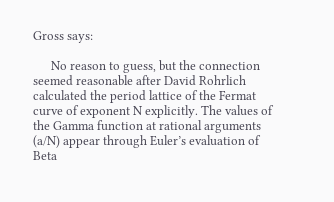Gross says:

      No reason to guess, but the connection seemed reasonable after David Rohrlich calculated the period lattice of the Fermat curve of exponent N explicitly. The values of the Gamma function at rational arguments (a/N) appear through Euler’s evaluation of Beta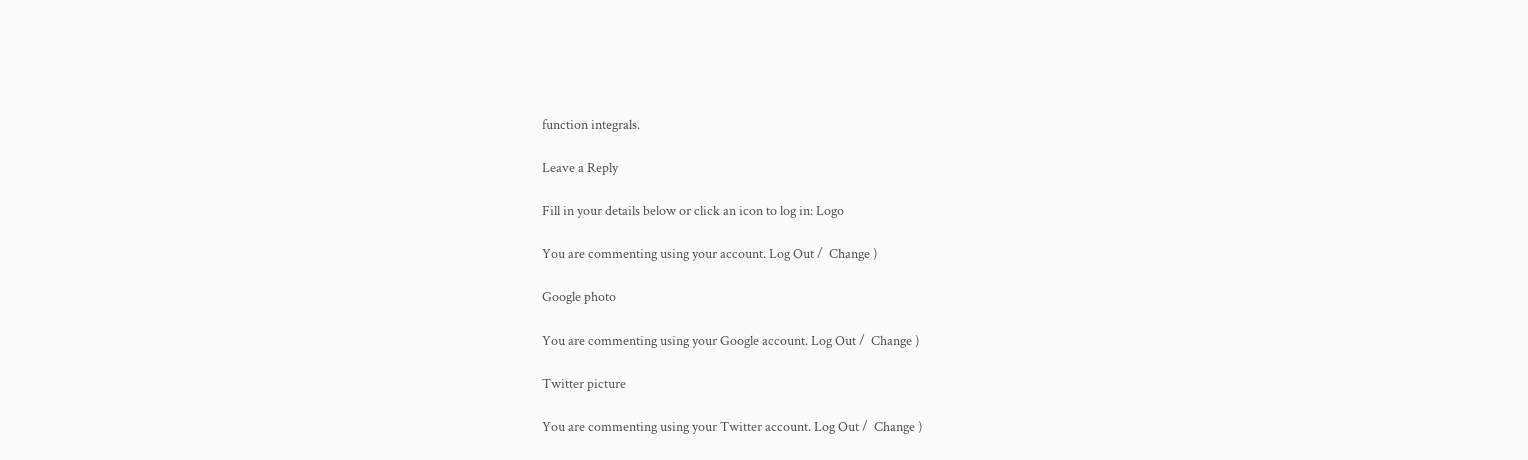function integrals.

Leave a Reply

Fill in your details below or click an icon to log in: Logo

You are commenting using your account. Log Out /  Change )

Google photo

You are commenting using your Google account. Log Out /  Change )

Twitter picture

You are commenting using your Twitter account. Log Out /  Change )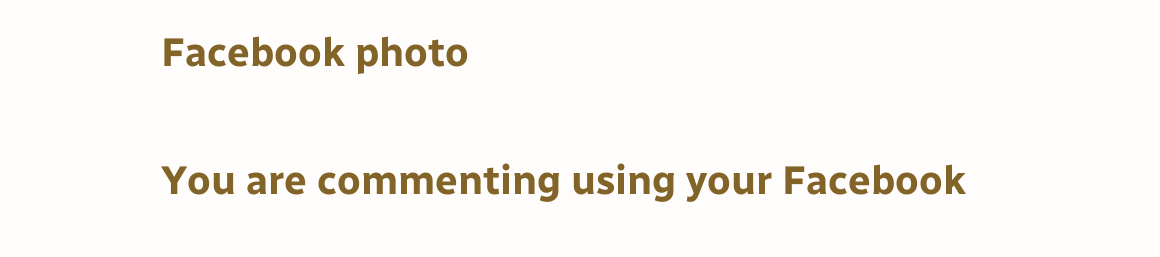Facebook photo

You are commenting using your Facebook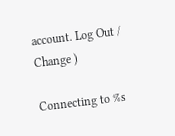account. Log Out /  Change )

Connecting to %s